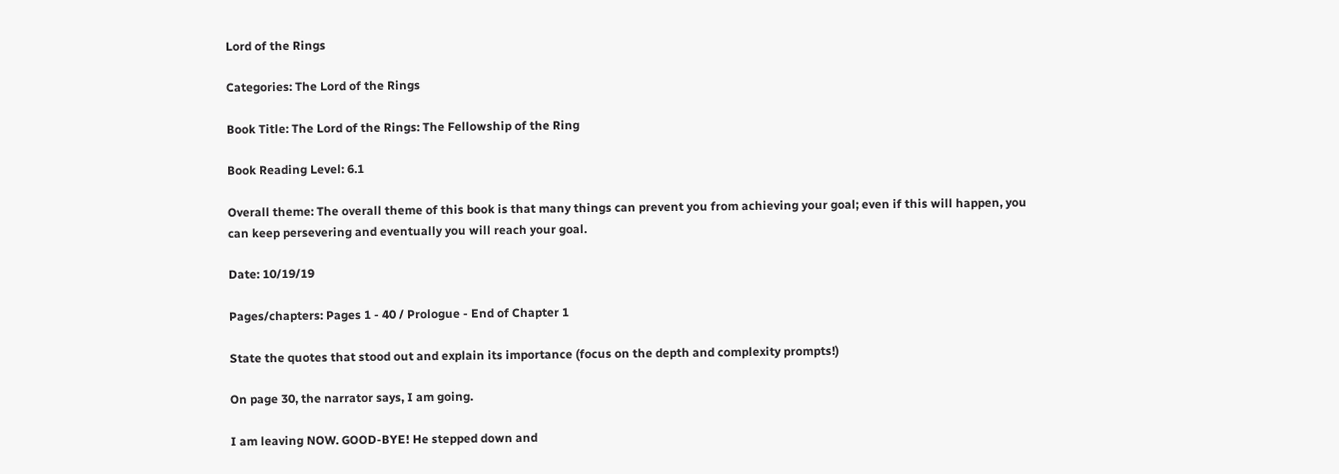Lord of the Rings

Categories: The Lord of the Rings

Book Title: The Lord of the Rings: The Fellowship of the Ring

Book Reading Level: 6.1

Overall theme: The overall theme of this book is that many things can prevent you from achieving your goal; even if this will happen, you can keep persevering and eventually you will reach your goal.

Date: 10/19/19

Pages/chapters: Pages 1 - 40 / Prologue - End of Chapter 1

State the quotes that stood out and explain its importance (focus on the depth and complexity prompts!)

On page 30, the narrator says, I am going.

I am leaving NOW. GOOD-BYE! He stepped down and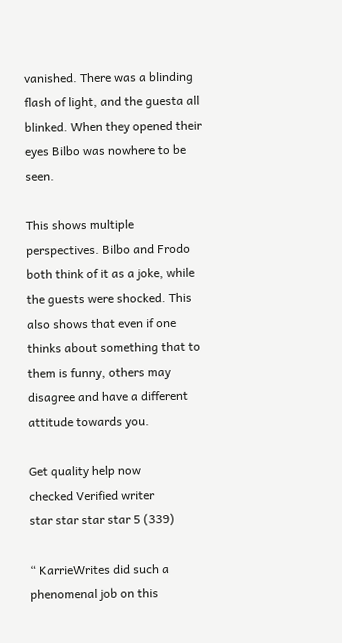vanished. There was a blinding flash of light, and the guesta all blinked. When they opened their eyes Bilbo was nowhere to be seen.

This shows multiple perspectives. Bilbo and Frodo both think of it as a joke, while the guests were shocked. This also shows that even if one thinks about something that to them is funny, others may disagree and have a different attitude towards you.

Get quality help now
checked Verified writer
star star star star 5 (339)

“ KarrieWrites did such a phenomenal job on this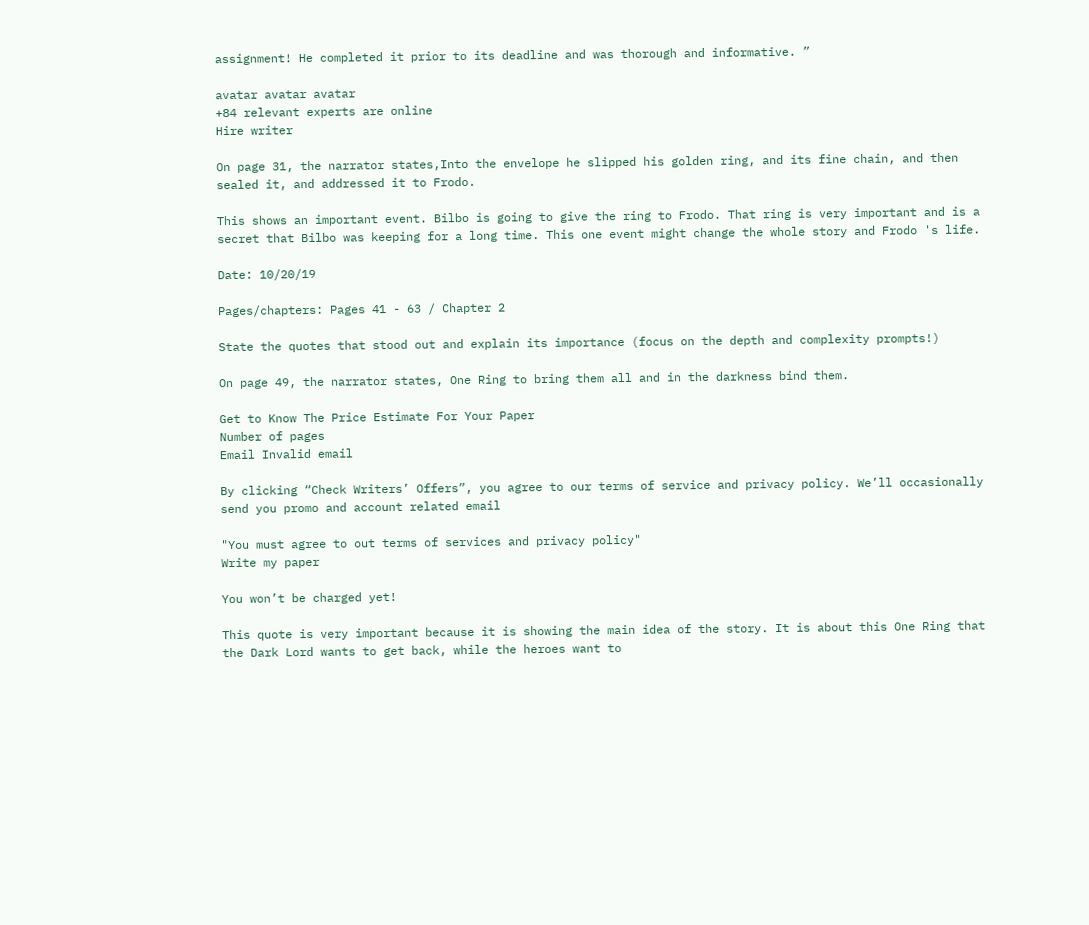assignment! He completed it prior to its deadline and was thorough and informative. ”

avatar avatar avatar
+84 relevant experts are online
Hire writer

On page 31, the narrator states,Into the envelope he slipped his golden ring, and its fine chain, and then sealed it, and addressed it to Frodo.

This shows an important event. Bilbo is going to give the ring to Frodo. That ring is very important and is a secret that Bilbo was keeping for a long time. This one event might change the whole story and Frodo 's life.

Date: 10/20/19

Pages/chapters: Pages 41 - 63 / Chapter 2

State the quotes that stood out and explain its importance (focus on the depth and complexity prompts!)

On page 49, the narrator states, One Ring to bring them all and in the darkness bind them.

Get to Know The Price Estimate For Your Paper
Number of pages
Email Invalid email

By clicking “Check Writers’ Offers”, you agree to our terms of service and privacy policy. We’ll occasionally send you promo and account related email

"You must agree to out terms of services and privacy policy"
Write my paper

You won’t be charged yet!

This quote is very important because it is showing the main idea of the story. It is about this One Ring that the Dark Lord wants to get back, while the heroes want to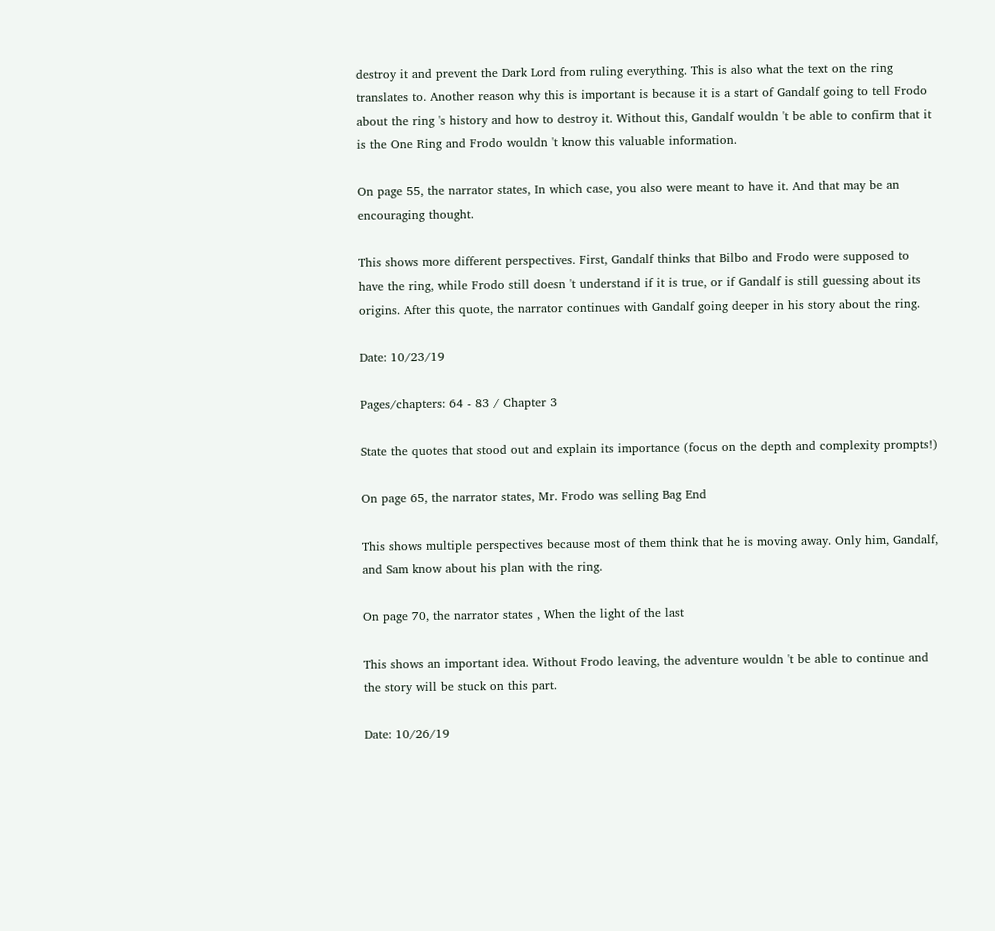destroy it and prevent the Dark Lord from ruling everything. This is also what the text on the ring translates to. Another reason why this is important is because it is a start of Gandalf going to tell Frodo about the ring 's history and how to destroy it. Without this, Gandalf wouldn 't be able to confirm that it is the One Ring and Frodo wouldn 't know this valuable information.

On page 55, the narrator states, In which case, you also were meant to have it. And that may be an encouraging thought.

This shows more different perspectives. First, Gandalf thinks that Bilbo and Frodo were supposed to have the ring, while Frodo still doesn 't understand if it is true, or if Gandalf is still guessing about its origins. After this quote, the narrator continues with Gandalf going deeper in his story about the ring.

Date: 10/23/19

Pages/chapters: 64 - 83 / Chapter 3

State the quotes that stood out and explain its importance (focus on the depth and complexity prompts!)

On page 65, the narrator states, Mr. Frodo was selling Bag End

This shows multiple perspectives because most of them think that he is moving away. Only him, Gandalf, and Sam know about his plan with the ring.

On page 70, the narrator states , When the light of the last

This shows an important idea. Without Frodo leaving, the adventure wouldn 't be able to continue and the story will be stuck on this part.

Date: 10/26/19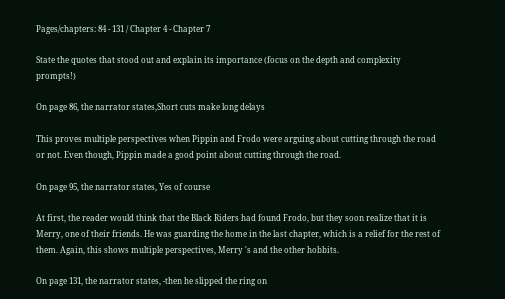Pages/chapters: 84 - 131 / Chapter 4 - Chapter 7

State the quotes that stood out and explain its importance (focus on the depth and complexity prompts!)

On page 86, the narrator states,Short cuts make long delays

This proves multiple perspectives when Pippin and Frodo were arguing about cutting through the road or not. Even though, Pippin made a good point about cutting through the road.

On page 95, the narrator states, Yes of course

At first, the reader would think that the Black Riders had found Frodo, but they soon realize that it is Merry, one of their friends. He was guarding the home in the last chapter, which is a relief for the rest of them. Again, this shows multiple perspectives, Merry 's and the other hobbits.

On page 131, the narrator states, -then he slipped the ring on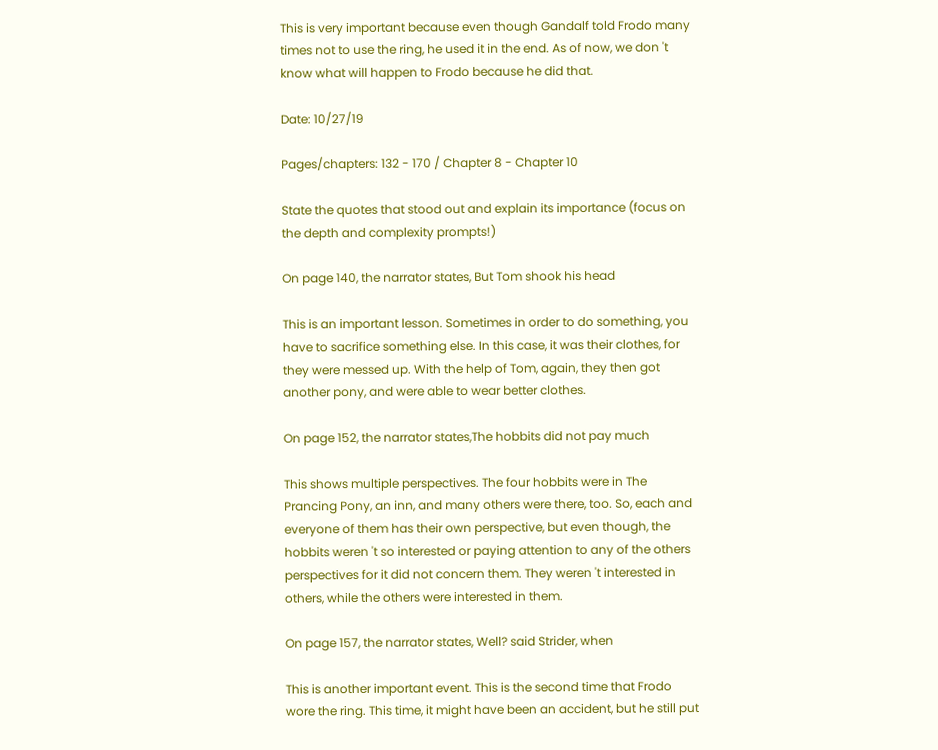This is very important because even though Gandalf told Frodo many times not to use the ring, he used it in the end. As of now, we don 't know what will happen to Frodo because he did that.

Date: 10/27/19

Pages/chapters: 132 - 170 / Chapter 8 - Chapter 10

State the quotes that stood out and explain its importance (focus on the depth and complexity prompts!)

On page 140, the narrator states, But Tom shook his head

This is an important lesson. Sometimes in order to do something, you have to sacrifice something else. In this case, it was their clothes, for they were messed up. With the help of Tom, again, they then got another pony, and were able to wear better clothes.

On page 152, the narrator states,The hobbits did not pay much

This shows multiple perspectives. The four hobbits were in The Prancing Pony, an inn, and many others were there, too. So, each and everyone of them has their own perspective, but even though, the hobbits weren 't so interested or paying attention to any of the others perspectives for it did not concern them. They weren 't interested in others, while the others were interested in them.

On page 157, the narrator states, Well? said Strider, when

This is another important event. This is the second time that Frodo wore the ring. This time, it might have been an accident, but he still put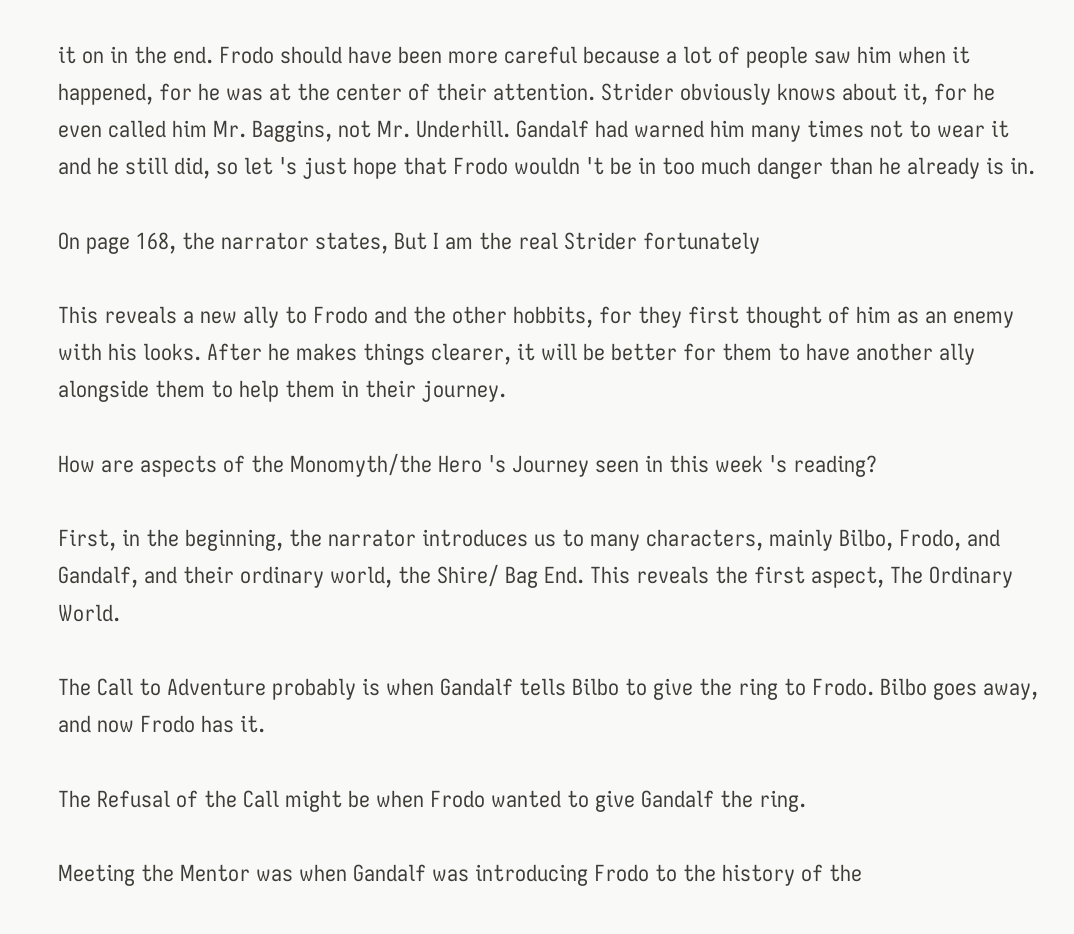it on in the end. Frodo should have been more careful because a lot of people saw him when it happened, for he was at the center of their attention. Strider obviously knows about it, for he even called him Mr. Baggins, not Mr. Underhill. Gandalf had warned him many times not to wear it and he still did, so let 's just hope that Frodo wouldn 't be in too much danger than he already is in.

On page 168, the narrator states, But I am the real Strider fortunately

This reveals a new ally to Frodo and the other hobbits, for they first thought of him as an enemy with his looks. After he makes things clearer, it will be better for them to have another ally alongside them to help them in their journey.

How are aspects of the Monomyth/the Hero 's Journey seen in this week 's reading?

First, in the beginning, the narrator introduces us to many characters, mainly Bilbo, Frodo, and Gandalf, and their ordinary world, the Shire/ Bag End. This reveals the first aspect, The Ordinary World.

The Call to Adventure probably is when Gandalf tells Bilbo to give the ring to Frodo. Bilbo goes away, and now Frodo has it.

The Refusal of the Call might be when Frodo wanted to give Gandalf the ring.

Meeting the Mentor was when Gandalf was introducing Frodo to the history of the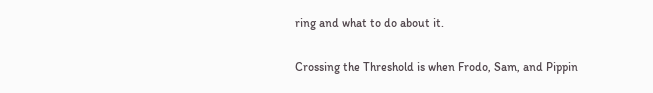ring and what to do about it.

Crossing the Threshold is when Frodo, Sam, and Pippin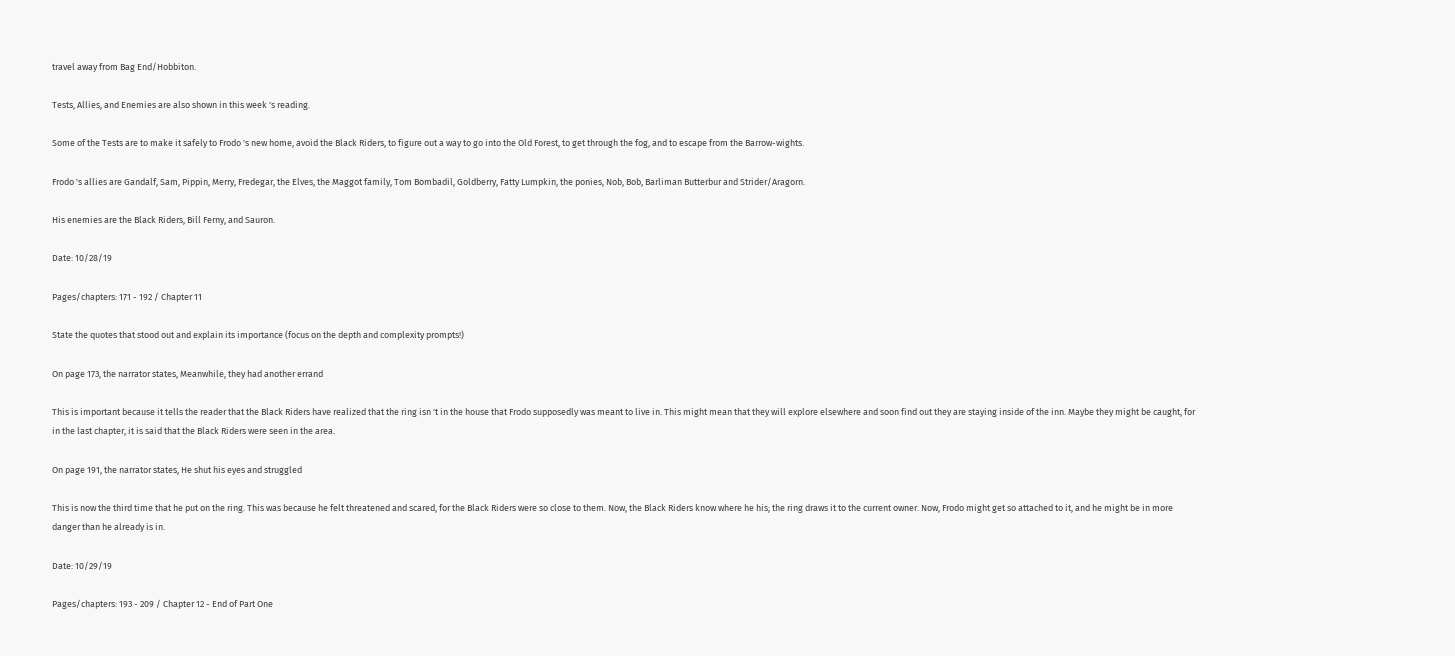travel away from Bag End/Hobbiton.

Tests, Allies, and Enemies are also shown in this week 's reading.

Some of the Tests are to make it safely to Frodo 's new home, avoid the Black Riders, to figure out a way to go into the Old Forest, to get through the fog, and to escape from the Barrow-wights.

Frodo 's allies are Gandalf, Sam, Pippin, Merry, Fredegar, the Elves, the Maggot family, Tom Bombadil, Goldberry, Fatty Lumpkin, the ponies, Nob, Bob, Barliman Butterbur and Strider/Aragorn.

His enemies are the Black Riders, Bill Ferny, and Sauron.

Date: 10/28/19

Pages/chapters: 171 - 192 / Chapter 11

State the quotes that stood out and explain its importance (focus on the depth and complexity prompts!)

On page 173, the narrator states, Meanwhile, they had another errand

This is important because it tells the reader that the Black Riders have realized that the ring isn 't in the house that Frodo supposedly was meant to live in. This might mean that they will explore elsewhere and soon find out they are staying inside of the inn. Maybe they might be caught, for in the last chapter, it is said that the Black Riders were seen in the area.

On page 191, the narrator states, He shut his eyes and struggled

This is now the third time that he put on the ring. This was because he felt threatened and scared, for the Black Riders were so close to them. Now, the Black Riders know where he his; the ring draws it to the current owner. Now, Frodo might get so attached to it, and he might be in more danger than he already is in.

Date: 10/29/19

Pages/chapters: 193 - 209 / Chapter 12 - End of Part One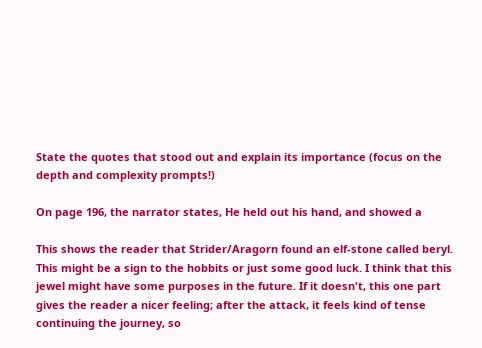State the quotes that stood out and explain its importance (focus on the depth and complexity prompts!)

On page 196, the narrator states, He held out his hand, and showed a

This shows the reader that Strider/Aragorn found an elf-stone called beryl. This might be a sign to the hobbits or just some good luck. I think that this jewel might have some purposes in the future. If it doesn't, this one part gives the reader a nicer feeling; after the attack, it feels kind of tense continuing the journey, so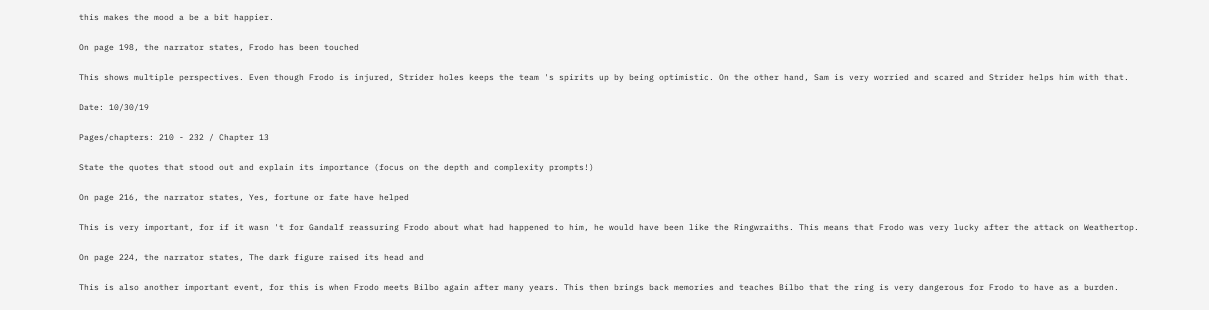this makes the mood a be a bit happier.

On page 198, the narrator states, Frodo has been touched

This shows multiple perspectives. Even though Frodo is injured, Strider holes keeps the team 's spirits up by being optimistic. On the other hand, Sam is very worried and scared and Strider helps him with that.

Date: 10/30/19

Pages/chapters: 210 - 232 / Chapter 13

State the quotes that stood out and explain its importance (focus on the depth and complexity prompts!)

On page 216, the narrator states, Yes, fortune or fate have helped

This is very important, for if it wasn 't for Gandalf reassuring Frodo about what had happened to him, he would have been like the Ringwraiths. This means that Frodo was very lucky after the attack on Weathertop.

On page 224, the narrator states, The dark figure raised its head and

This is also another important event, for this is when Frodo meets Bilbo again after many years. This then brings back memories and teaches Bilbo that the ring is very dangerous for Frodo to have as a burden.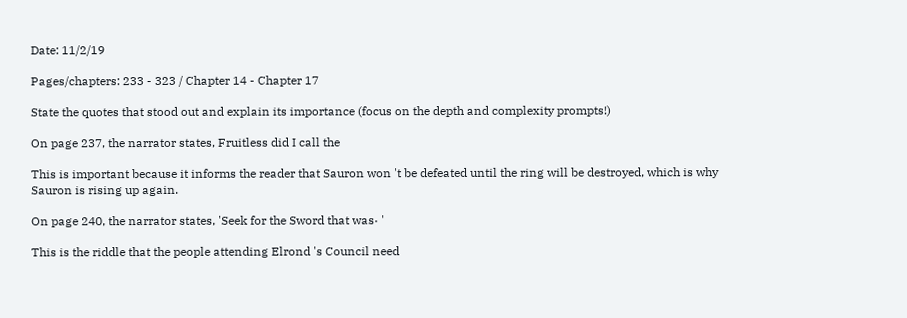Date: 11/2/19

Pages/chapters: 233 - 323 / Chapter 14 - Chapter 17

State the quotes that stood out and explain its importance (focus on the depth and complexity prompts!)

On page 237, the narrator states, Fruitless did I call the

This is important because it informs the reader that Sauron won 't be defeated until the ring will be destroyed, which is why Sauron is rising up again.

On page 240, the narrator states, 'Seek for the Sword that was· '

This is the riddle that the people attending Elrond 's Council need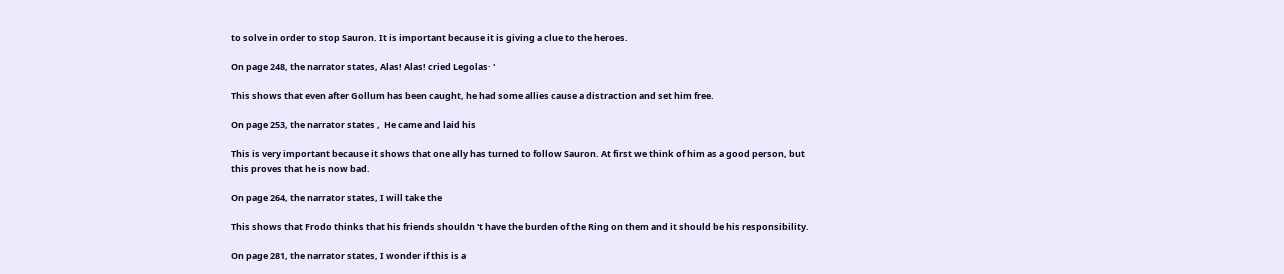to solve in order to stop Sauron. It is important because it is giving a clue to the heroes.

On page 248, the narrator states, Alas! Alas! cried Legolas· '

This shows that even after Gollum has been caught, he had some allies cause a distraction and set him free.

On page 253, the narrator states ,  He came and laid his

This is very important because it shows that one ally has turned to follow Sauron. At first we think of him as a good person, but this proves that he is now bad.

On page 264, the narrator states, I will take the

This shows that Frodo thinks that his friends shouldn 't have the burden of the Ring on them and it should be his responsibility.

On page 281, the narrator states, I wonder if this is a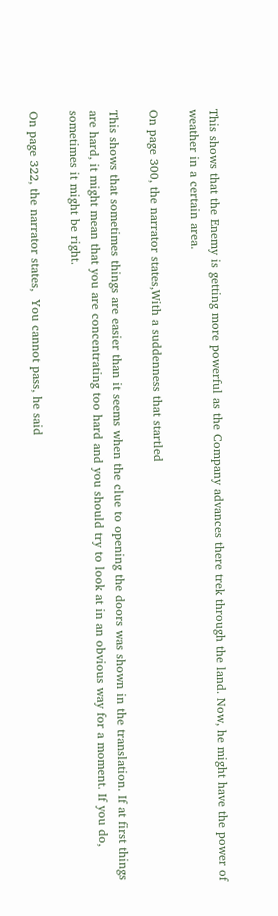This shows that the Enemy is getting more powerful as the Company advances there trek through the land. Now, he might have the power of weather in a certain area.

On page 300, the narrator states,With a suddenness that startled

This shows that sometimes things are easier than it seems when the clue to opening the doors was shown in the translation. If at first things are hard, it might mean that you are concentrating too hard and you should try to look at in an obvious way for a moment. If you do, sometimes it might be right.

On page 322, the narrator states,  You cannot pass, he said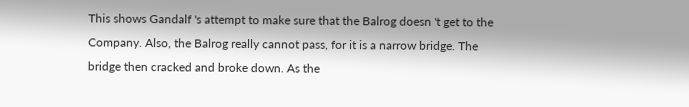This shows Gandalf 's attempt to make sure that the Balrog doesn 't get to the Company. Also, the Balrog really cannot pass, for it is a narrow bridge. The bridge then cracked and broke down. As the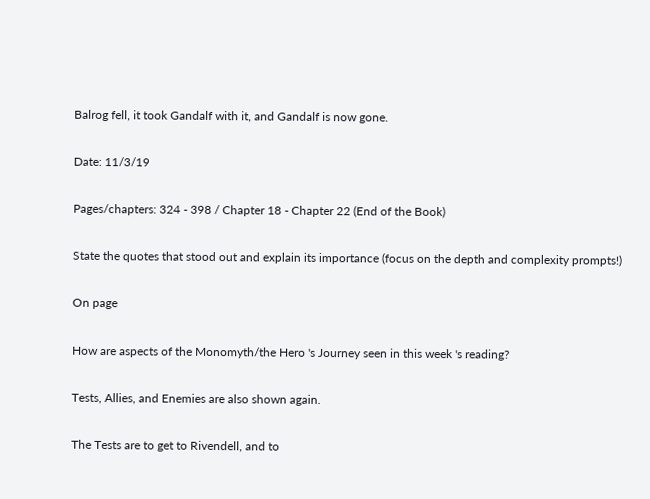Balrog fell, it took Gandalf with it, and Gandalf is now gone.

Date: 11/3/19

Pages/chapters: 324 - 398 / Chapter 18 - Chapter 22 (End of the Book)

State the quotes that stood out and explain its importance (focus on the depth and complexity prompts!)

On page

How are aspects of the Monomyth/the Hero 's Journey seen in this week 's reading?

Tests, Allies, and Enemies are also shown again.

The Tests are to get to Rivendell, and to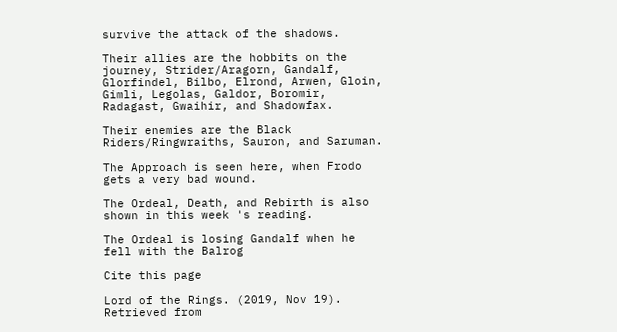survive the attack of the shadows.

Their allies are the hobbits on the journey, Strider/Aragorn, Gandalf, Glorfindel, Bilbo, Elrond, Arwen, Gloin, Gimli, Legolas, Galdor, Boromir, Radagast, Gwaihir, and Shadowfax.

Their enemies are the Black Riders/Ringwraiths, Sauron, and Saruman.

The Approach is seen here, when Frodo gets a very bad wound.

The Ordeal, Death, and Rebirth is also shown in this week 's reading.

The Ordeal is losing Gandalf when he fell with the Balrog

Cite this page

Lord of the Rings. (2019, Nov 19). Retrieved from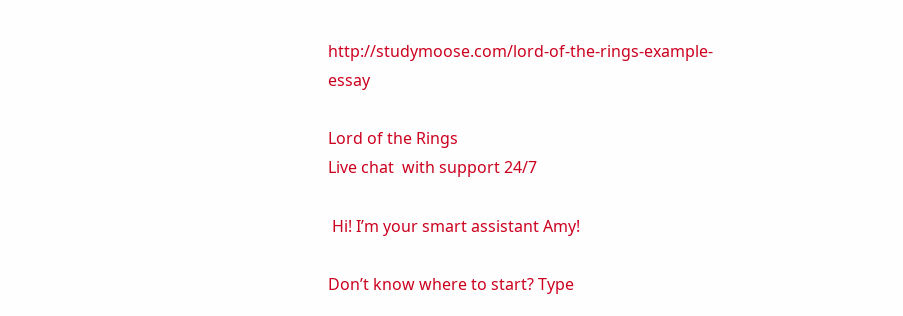http://studymoose.com/lord-of-the-rings-example-essay

Lord of the Rings
Live chat  with support 24/7

 Hi! I’m your smart assistant Amy!

Don’t know where to start? Type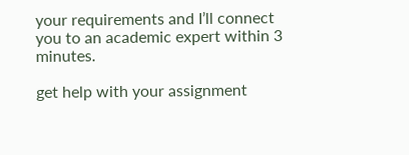your requirements and I’ll connect you to an academic expert within 3 minutes.

get help with your assignment